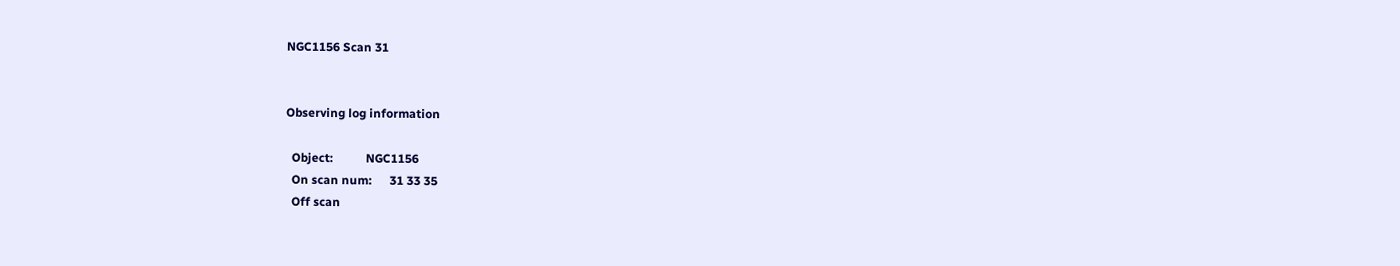NGC1156 Scan 31


Observing log information

  Object:           NGC1156
  On scan num:      31 33 35
  Off scan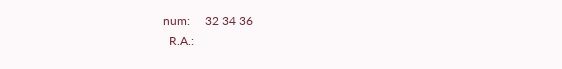num:     32 34 36
  R.A.: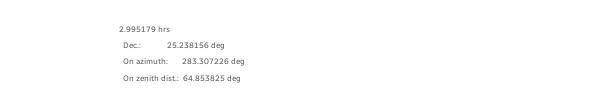2.995179 hrs
  Dec.:             25.238156 deg
  On azimuth:       283.307226 deg
  On zenith dist.:  64.853825 deg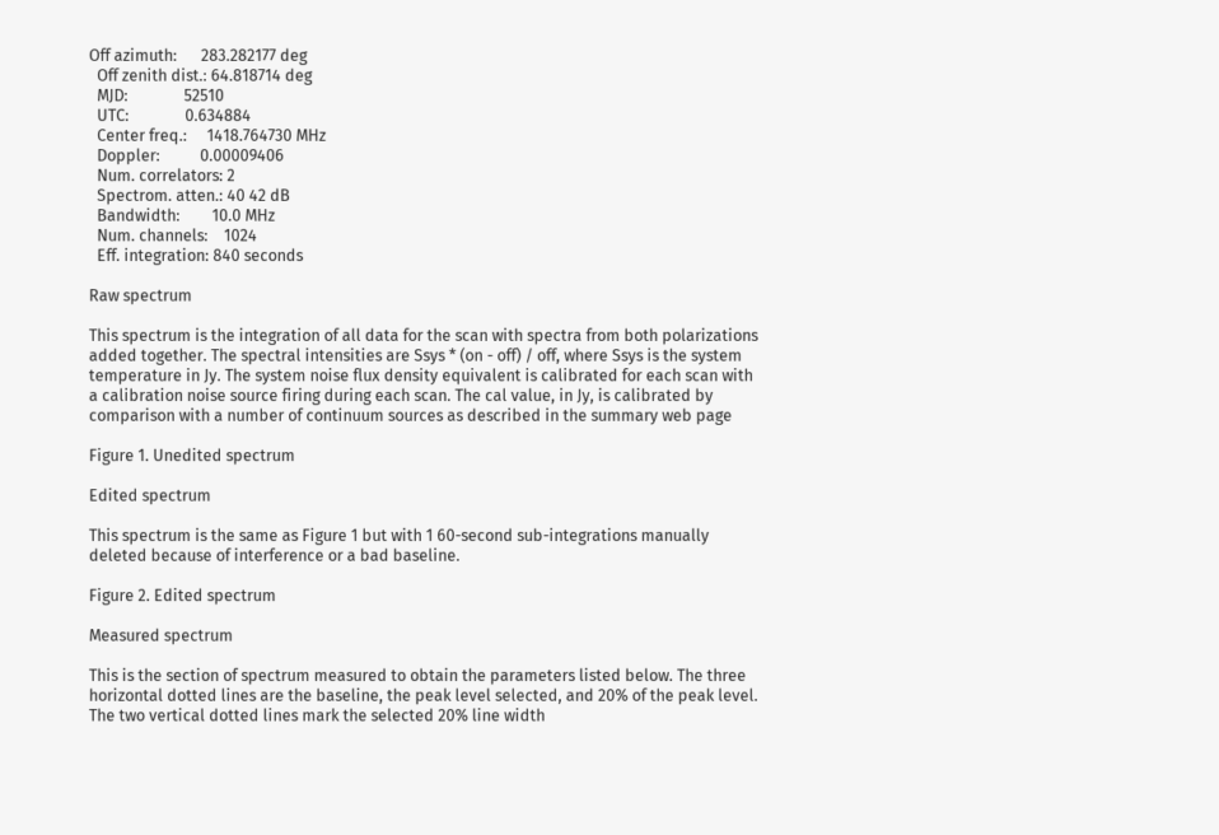Off azimuth:      283.282177 deg
  Off zenith dist.: 64.818714 deg
  MJD:              52510
  UTC:              0.634884
  Center freq.:     1418.764730 MHz
  Doppler:          0.00009406
  Num. correlators: 2
  Spectrom. atten.: 40 42 dB
  Bandwidth:        10.0 MHz
  Num. channels:    1024
  Eff. integration: 840 seconds

Raw spectrum

This spectrum is the integration of all data for the scan with spectra from both polarizations added together. The spectral intensities are Ssys * (on - off) / off, where Ssys is the system temperature in Jy. The system noise flux density equivalent is calibrated for each scan with a calibration noise source firing during each scan. The cal value, in Jy, is calibrated by comparison with a number of continuum sources as described in the summary web page

Figure 1. Unedited spectrum

Edited spectrum

This spectrum is the same as Figure 1 but with 1 60-second sub-integrations manually deleted because of interference or a bad baseline.

Figure 2. Edited spectrum

Measured spectrum

This is the section of spectrum measured to obtain the parameters listed below. The three horizontal dotted lines are the baseline, the peak level selected, and 20% of the peak level. The two vertical dotted lines mark the selected 20% line width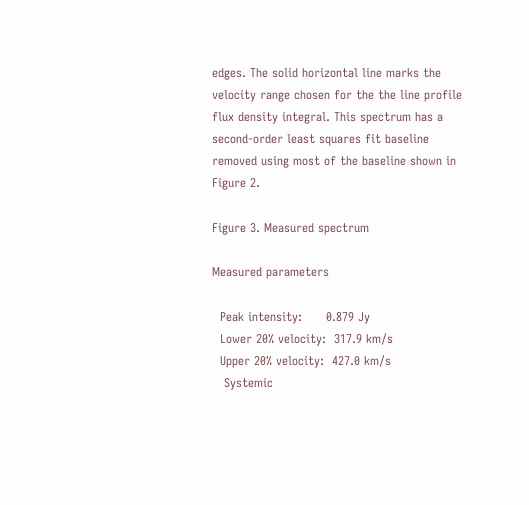edges. The solid horizontal line marks the velocity range chosen for the the line profile flux density integral. This spectrum has a second-order least squares fit baseline removed using most of the baseline shown in Figure 2.

Figure 3. Measured spectrum

Measured parameters

  Peak intensity:      0.879 Jy
  Lower 20% velocity:  317.9 km/s
  Upper 20% velocity:  427.0 km/s
   Systemic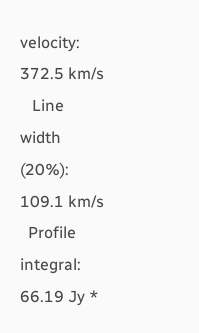velocity:  372.5 km/s
   Line width (20%):   109.1 km/s
  Profile integral:   66.19 Jy *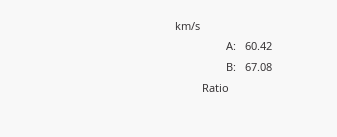km/s
                 A:   60.42
                 B:   67.08
         Ratio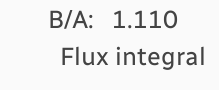B/A:   1.110
  Flux integral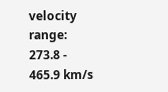velocity range:   273.8 -  465.9 km/s